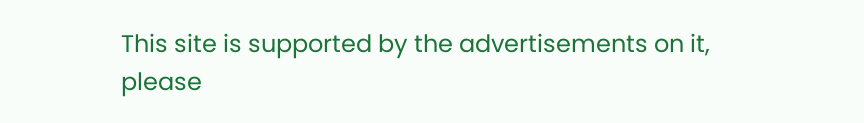This site is supported by the advertisements on it, please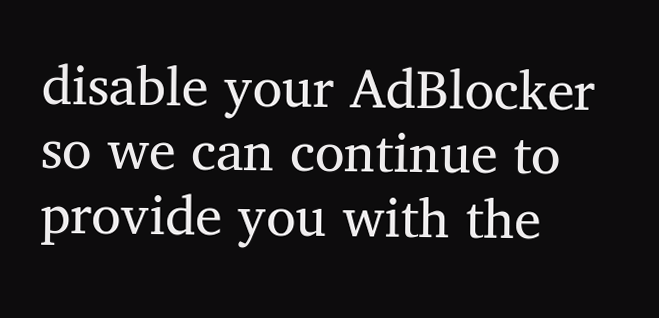disable your AdBlocker so we can continue to provide you with the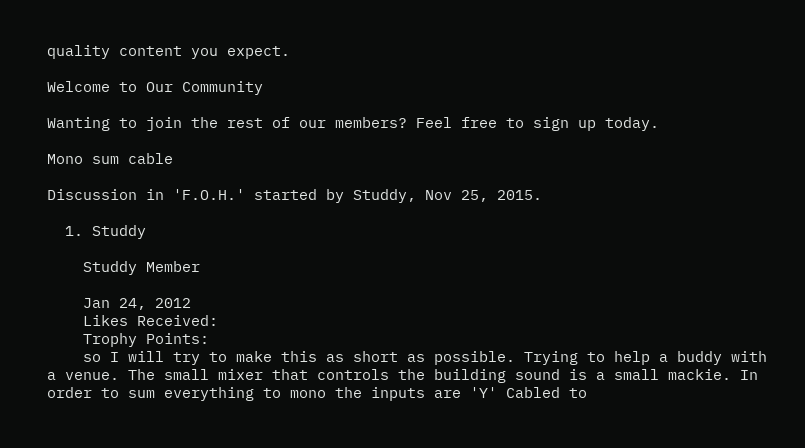quality content you expect.

Welcome to Our Community

Wanting to join the rest of our members? Feel free to sign up today.

Mono sum cable

Discussion in 'F.O.H.' started by Studdy, Nov 25, 2015.

  1. Studdy

    Studdy Member

    Jan 24, 2012
    Likes Received:
    Trophy Points:
    so I will try to make this as short as possible. Trying to help a buddy with a venue. The small mixer that controls the building sound is a small mackie. In order to sum everything to mono the inputs are 'Y' Cabled to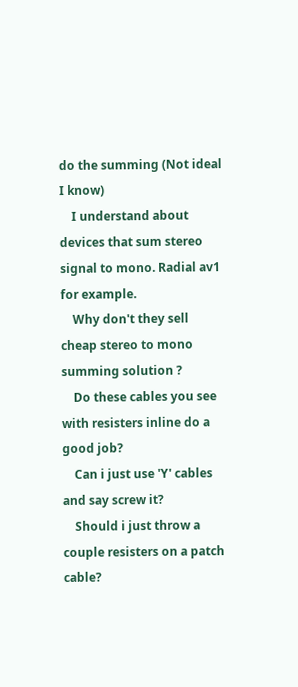do the summing (Not ideal I know)
    I understand about devices that sum stereo signal to mono. Radial av1 for example.
    Why don't they sell cheap stereo to mono summing solution ?
    Do these cables you see with resisters inline do a good job?
    Can i just use 'Y' cables and say screw it?
    Should i just throw a couple resisters on a patch cable?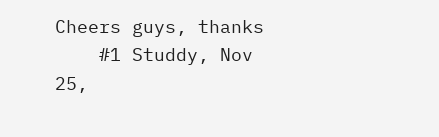Cheers guys, thanks
    #1 Studdy, Nov 25,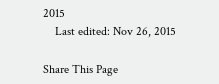2015
    Last edited: Nov 26, 2015

Share This Page